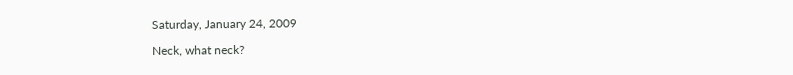Saturday, January 24, 2009

Neck, what neck?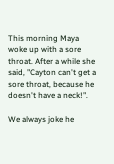This morning Maya woke up with a sore throat. After a while she said, "Cayton can't get a sore throat, because he doesn't have a neck!".

We always joke he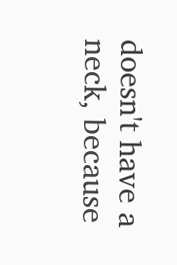doesn't have a neck, because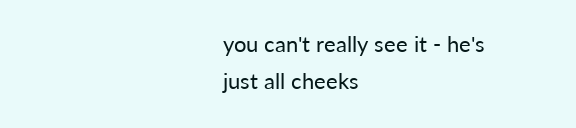you can't really see it - he's just all cheeks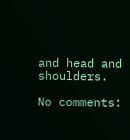and head and shoulders.

No comments: